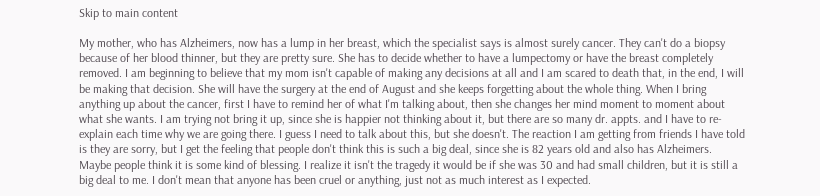Skip to main content

My mother, who has Alzheimers, now has a lump in her breast, which the specialist says is almost surely cancer. They can't do a biopsy because of her blood thinner, but they are pretty sure. She has to decide whether to have a lumpectomy or have the breast completely removed. I am beginning to believe that my mom isn't capable of making any decisions at all and I am scared to death that, in the end, I will be making that decision. She will have the surgery at the end of August and she keeps forgetting about the whole thing. When I bring anything up about the cancer, first I have to remind her of what I'm talking about, then she changes her mind moment to moment about what she wants. I am trying not bring it up, since she is happier not thinking about it, but there are so many dr. appts. and I have to re-explain each time why we are going there. I guess I need to talk about this, but she doesn't. The reaction I am getting from friends I have told is they are sorry, but I get the feeling that people don't think this is such a big deal, since she is 82 years old and also has Alzheimers. Maybe people think it is some kind of blessing. I realize it isn't the tragedy it would be if she was 30 and had small children, but it is still a big deal to me. I don't mean that anyone has been cruel or anything, just not as much interest as I expected.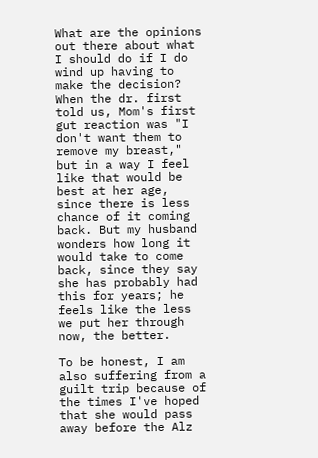What are the opinions out there about what I should do if I do wind up having to make the decision? When the dr. first told us, Mom's first gut reaction was "I don't want them to remove my breast," but in a way I feel like that would be best at her age, since there is less chance of it coming back. But my husband wonders how long it would take to come back, since they say she has probably had this for years; he feels like the less we put her through now, the better.

To be honest, I am also suffering from a guilt trip because of the times I've hoped that she would pass away before the Alz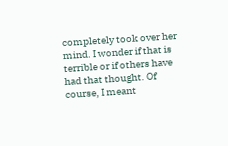completely took over her mind. I wonder if that is terrible or if others have had that thought. Of course, I meant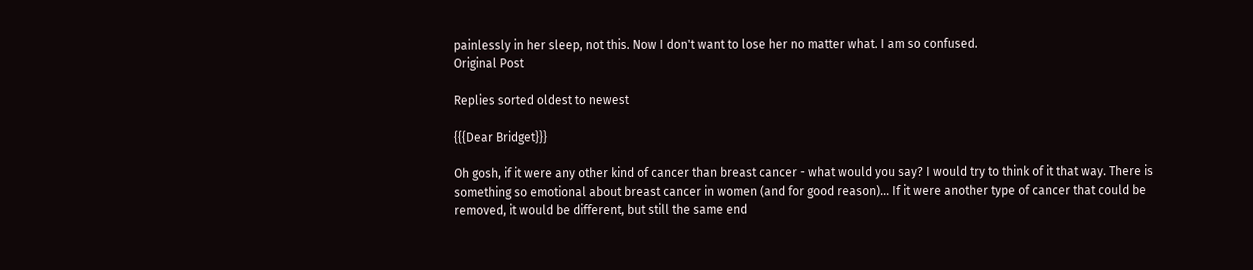painlessly in her sleep, not this. Now I don't want to lose her no matter what. I am so confused.
Original Post

Replies sorted oldest to newest

{{{Dear Bridget}}}

Oh gosh, if it were any other kind of cancer than breast cancer - what would you say? I would try to think of it that way. There is something so emotional about breast cancer in women (and for good reason)... If it were another type of cancer that could be removed, it would be different, but still the same end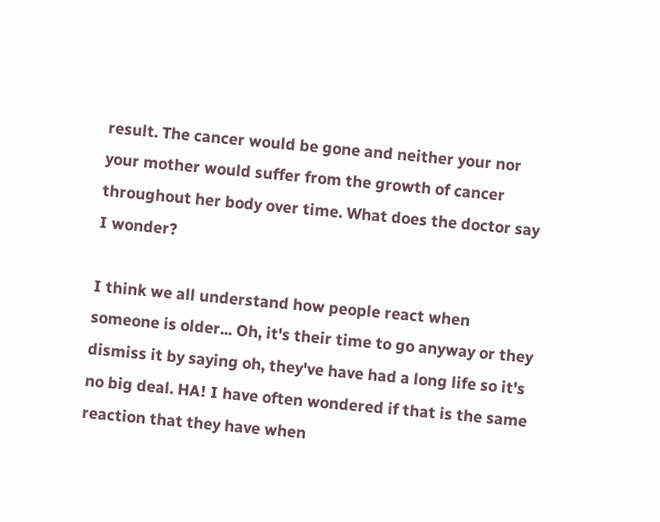result. The cancer would be gone and neither your nor your mother would suffer from the growth of cancer throughout her body over time. What does the doctor say I wonder?

I think we all understand how people react when someone is older... Oh, it's their time to go anyway or they dismiss it by saying oh, they've have had a long life so it's no big deal. HA! I have often wondered if that is the same reaction that they have when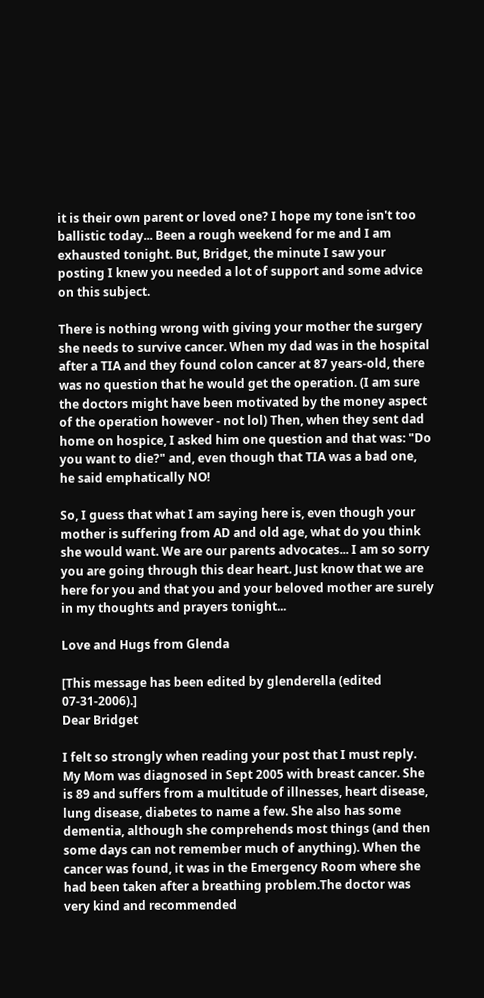it is their own parent or loved one? I hope my tone isn't too ballistic today... Been a rough weekend for me and I am exhausted tonight. But, Bridget, the minute I saw your posting I knew you needed a lot of support and some advice on this subject.

There is nothing wrong with giving your mother the surgery she needs to survive cancer. When my dad was in the hospital after a TIA and they found colon cancer at 87 years-old, there was no question that he would get the operation. (I am sure the doctors might have been motivated by the money aspect of the operation however - not lol) Then, when they sent dad home on hospice, I asked him one question and that was: "Do you want to die?" and, even though that TIA was a bad one, he said emphatically NO!

So, I guess that what I am saying here is, even though your mother is suffering from AD and old age, what do you think she would want. We are our parents advocates... I am so sorry you are going through this dear heart. Just know that we are here for you and that you and your beloved mother are surely in my thoughts and prayers tonight...

Love and Hugs from Glenda

[This message has been edited by glenderella (edited 07-31-2006).]
Dear Bridget

I felt so strongly when reading your post that I must reply. My Mom was diagnosed in Sept 2005 with breast cancer. She is 89 and suffers from a multitude of illnesses, heart disease, lung disease, diabetes to name a few. She also has some dementia, although she comprehends most things (and then some days can not remember much of anything). When the cancer was found, it was in the Emergency Room where she had been taken after a breathing problem.The doctor was very kind and recommended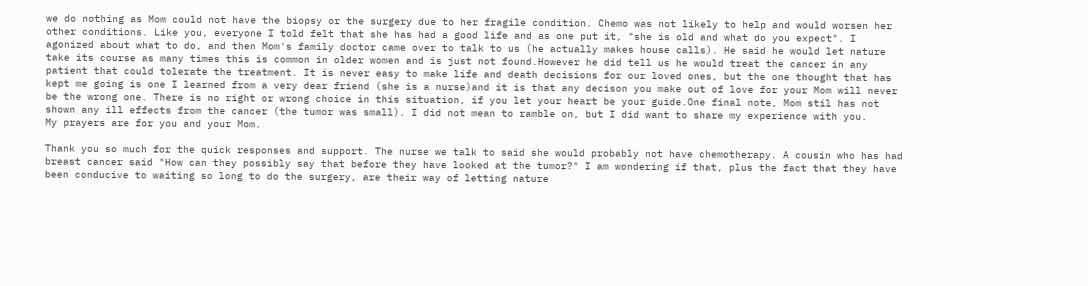we do nothing as Mom could not have the biopsy or the surgery due to her fragile condition. Chemo was not likely to help and would worsen her other conditions. Like you, everyone I told felt that she has had a good life and as one put it, "she is old and what do you expect". I agonized about what to do, and then Mom's family doctor came over to talk to us (he actually makes house calls). He said he would let nature take its course as many times this is common in older women and is just not found.However he did tell us he would treat the cancer in any patient that could tolerate the treatment. It is never easy to make life and death decisions for our loved ones, but the one thought that has kept me going is one I learned from a very dear friend (she is a nurse)and it is that any decison you make out of love for your Mom will never be the wrong one. There is no right or wrong choice in this situation, if you let your heart be your guide.One final note, Mom stil has not shown any ill effects from the cancer (the tumor was small). I did not mean to ramble on, but I did want to share my experience with you.
My prayers are for you and your Mom.

Thank you so much for the quick responses and support. The nurse we talk to said she would probably not have chemotherapy. A cousin who has had breast cancer said "How can they possibly say that before they have looked at the tumor?" I am wondering if that, plus the fact that they have been conducive to waiting so long to do the surgery, are their way of letting nature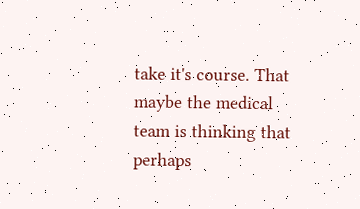take it's course. That maybe the medical team is thinking that perhaps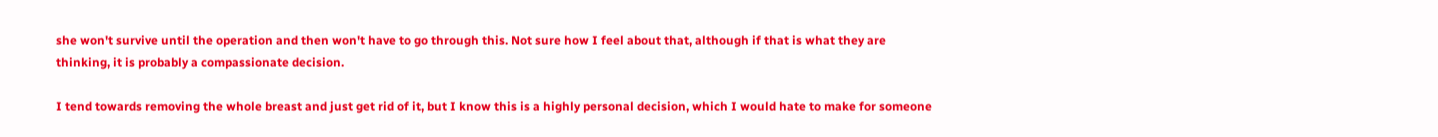she won't survive until the operation and then won't have to go through this. Not sure how I feel about that, although if that is what they are thinking, it is probably a compassionate decision.

I tend towards removing the whole breast and just get rid of it, but I know this is a highly personal decision, which I would hate to make for someone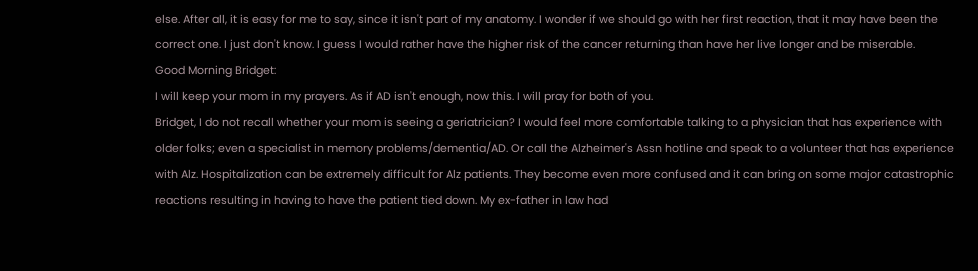else. After all, it is easy for me to say, since it isn't part of my anatomy. I wonder if we should go with her first reaction, that it may have been the correct one. I just don't know. I guess I would rather have the higher risk of the cancer returning than have her live longer and be miserable.
Good Morning Bridget:
I will keep your mom in my prayers. As if AD isn't enough, now this. I will pray for both of you.
Bridget, I do not recall whether your mom is seeing a geriatrician? I would feel more comfortable talking to a physician that has experience with older folks; even a specialist in memory problems/dementia/AD. Or call the Alzheimer's Assn hotline and speak to a volunteer that has experience with Alz. Hospitalization can be extremely difficult for Alz patients. They become even more confused and it can bring on some major catastrophic reactions resulting in having to have the patient tied down. My ex-father in law had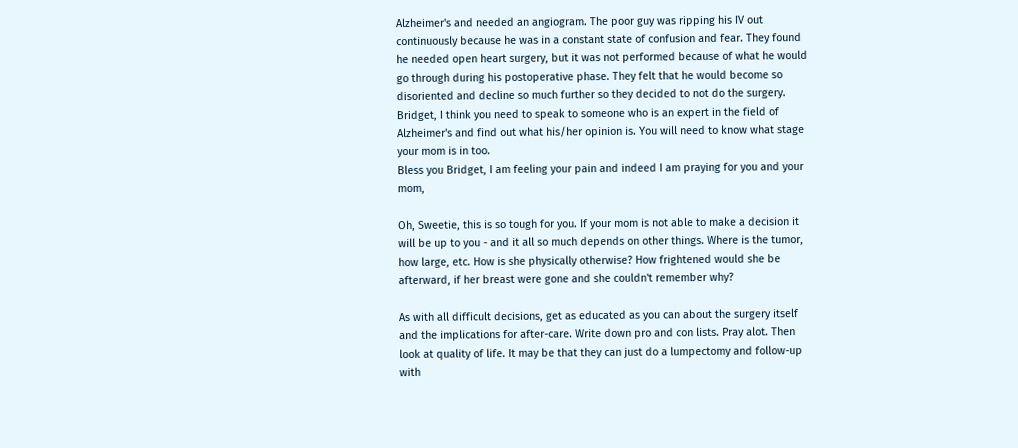Alzheimer's and needed an angiogram. The poor guy was ripping his IV out continuously because he was in a constant state of confusion and fear. They found he needed open heart surgery, but it was not performed because of what he would go through during his postoperative phase. They felt that he would become so disoriented and decline so much further so they decided to not do the surgery.
Bridget, I think you need to speak to someone who is an expert in the field of Alzheimer's and find out what his/her opinion is. You will need to know what stage your mom is in too.
Bless you Bridget, I am feeling your pain and indeed I am praying for you and your mom,

Oh, Sweetie, this is so tough for you. If your mom is not able to make a decision it will be up to you - and it all so much depends on other things. Where is the tumor, how large, etc. How is she physically otherwise? How frightened would she be afterward, if her breast were gone and she couldn't remember why?

As with all difficult decisions, get as educated as you can about the surgery itself and the implications for after-care. Write down pro and con lists. Pray alot. Then look at quality of life. It may be that they can just do a lumpectomy and follow-up with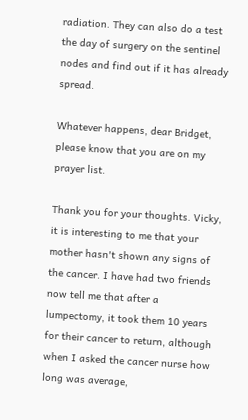radiation. They can also do a test the day of surgery on the sentinel nodes and find out if it has already spread.

Whatever happens, dear Bridget, please know that you are on my prayer list.

Thank you for your thoughts. Vicky, it is interesting to me that your mother hasn't shown any signs of the cancer. I have had two friends now tell me that after a lumpectomy, it took them 10 years for their cancer to return, although when I asked the cancer nurse how long was average,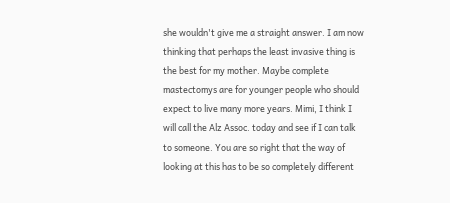she wouldn't give me a straight answer. I am now thinking that perhaps the least invasive thing is the best for my mother. Maybe complete mastectomys are for younger people who should expect to live many more years. Mimi, I think I will call the Alz Assoc. today and see if I can talk to someone. You are so right that the way of looking at this has to be so completely different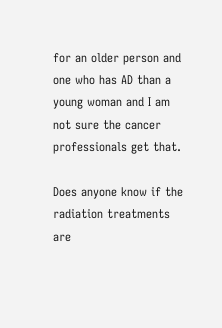for an older person and one who has AD than a young woman and I am not sure the cancer professionals get that.

Does anyone know if the radiation treatments are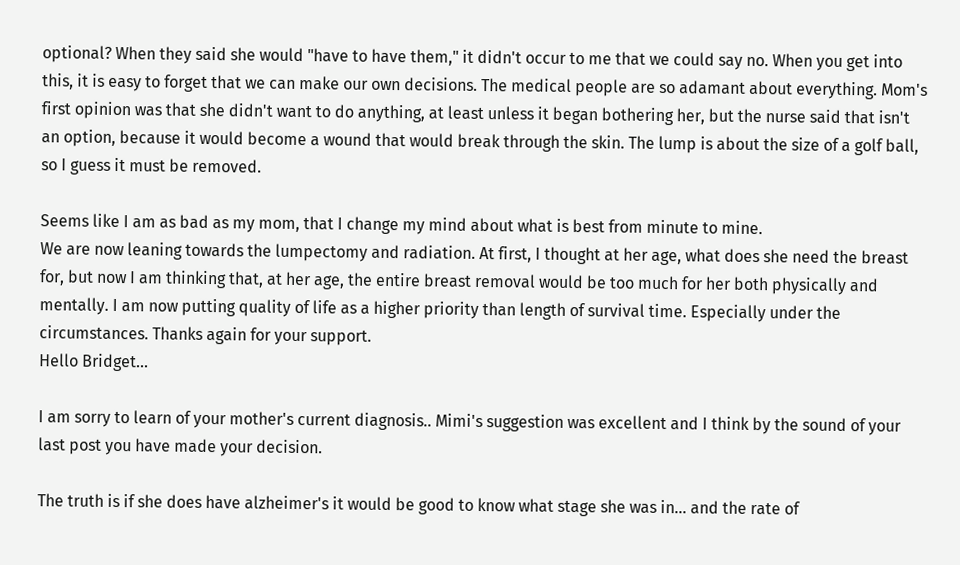optional? When they said she would "have to have them," it didn't occur to me that we could say no. When you get into this, it is easy to forget that we can make our own decisions. The medical people are so adamant about everything. Mom's first opinion was that she didn't want to do anything, at least unless it began bothering her, but the nurse said that isn't an option, because it would become a wound that would break through the skin. The lump is about the size of a golf ball, so I guess it must be removed.

Seems like I am as bad as my mom, that I change my mind about what is best from minute to mine.
We are now leaning towards the lumpectomy and radiation. At first, I thought at her age, what does she need the breast for, but now I am thinking that, at her age, the entire breast removal would be too much for her both physically and mentally. I am now putting quality of life as a higher priority than length of survival time. Especially under the circumstances. Thanks again for your support.
Hello Bridget...

I am sorry to learn of your mother's current diagnosis.. Mimi's suggestion was excellent and I think by the sound of your last post you have made your decision.

The truth is if she does have alzheimer's it would be good to know what stage she was in... and the rate of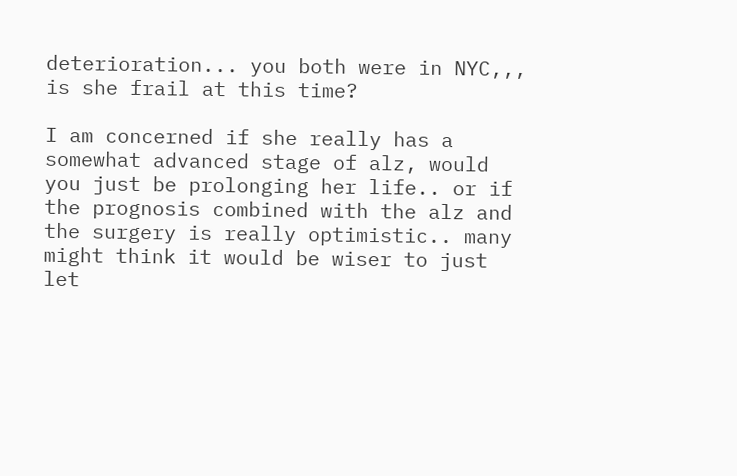deterioration... you both were in NYC,,, is she frail at this time?

I am concerned if she really has a somewhat advanced stage of alz, would you just be prolonging her life.. or if the prognosis combined with the alz and the surgery is really optimistic.. many might think it would be wiser to just let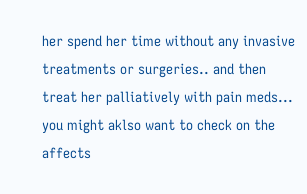her spend her time without any invasive treatments or surgeries.. and then treat her palliatively with pain meds... you might aklso want to check on the affects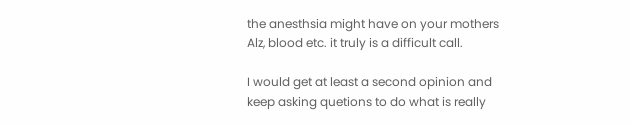the anesthsia might have on your mothers Alz, blood etc. it truly is a difficult call.

I would get at least a second opinion and keep asking quetions to do what is really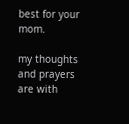best for your mom.

my thoughts and prayers are with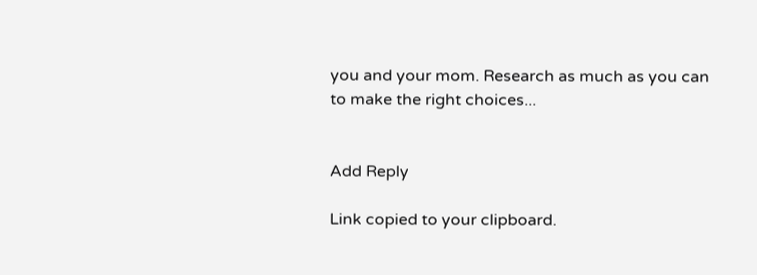you and your mom. Research as much as you can to make the right choices...


Add Reply

Link copied to your clipboard.